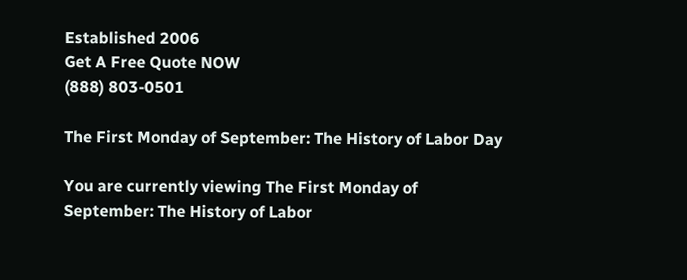Established 2006
Get A Free Quote NOW
(888) 803-0501

The First Monday of September: The History of Labor Day

You are currently viewing The First Monday of September: The History of Labor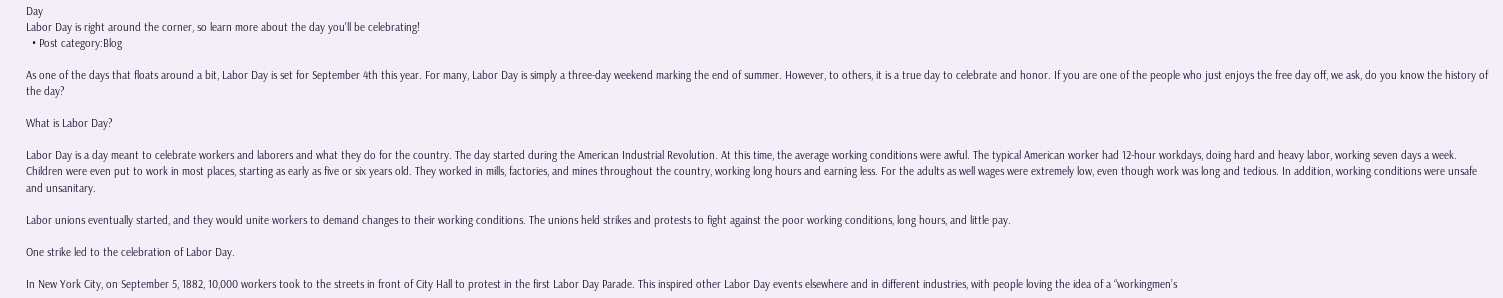Day
Labor Day is right around the corner, so learn more about the day you'll be celebrating!
  • Post category:Blog

As one of the days that floats around a bit, Labor Day is set for September 4th this year. For many, Labor Day is simply a three-day weekend marking the end of summer. However, to others, it is a true day to celebrate and honor. If you are one of the people who just enjoys the free day off, we ask, do you know the history of the day?

What is Labor Day?

Labor Day is a day meant to celebrate workers and laborers and what they do for the country. The day started during the American Industrial Revolution. At this time, the average working conditions were awful. The typical American worker had 12-hour workdays, doing hard and heavy labor, working seven days a week. Children were even put to work in most places, starting as early as five or six years old. They worked in mills, factories, and mines throughout the country, working long hours and earning less. For the adults as well wages were extremely low, even though work was long and tedious. In addition, working conditions were unsafe and unsanitary.

Labor unions eventually started, and they would unite workers to demand changes to their working conditions. The unions held strikes and protests to fight against the poor working conditions, long hours, and little pay.

One strike led to the celebration of Labor Day.

In New York City, on September 5, 1882, 10,000 workers took to the streets in front of City Hall to protest in the first Labor Day Parade. This inspired other Labor Day events elsewhere and in different industries, with people loving the idea of a “workingmen’s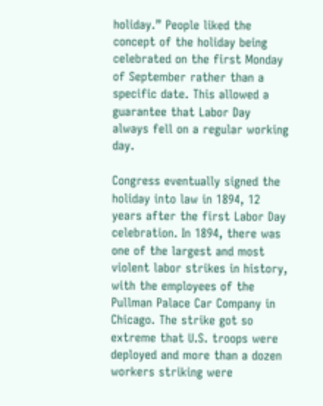holiday.” People liked the concept of the holiday being celebrated on the first Monday of September rather than a specific date. This allowed a guarantee that Labor Day always fell on a regular working day.

Congress eventually signed the holiday into law in 1894, 12 years after the first Labor Day celebration. In 1894, there was one of the largest and most violent labor strikes in history, with the employees of the Pullman Palace Car Company in Chicago. The strike got so extreme that U.S. troops were deployed and more than a dozen workers striking were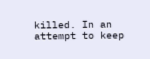killed. In an attempt to keep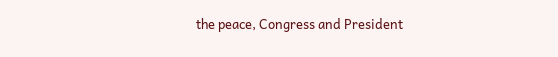the peace, Congress and President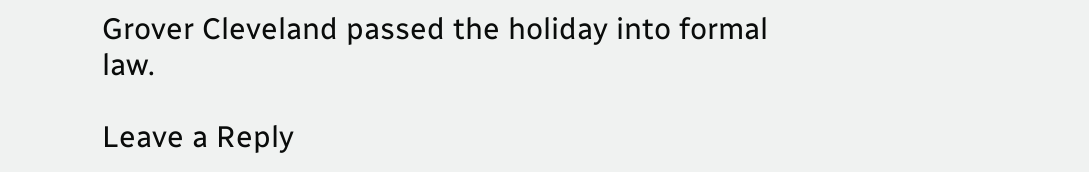Grover Cleveland passed the holiday into formal law.

Leave a Reply